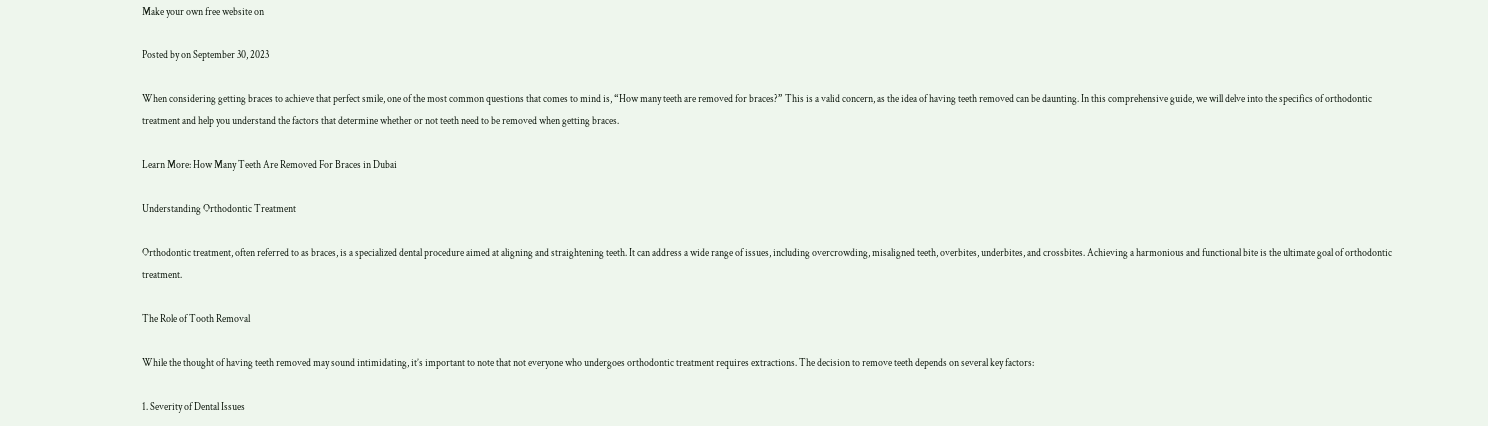Make your own free website on

Posted by on September 30, 2023

When considering getting braces to achieve that perfect smile, one of the most common questions that comes to mind is, “How many teeth are removed for braces?” This is a valid concern, as the idea of having teeth removed can be daunting. In this comprehensive guide, we will delve into the specifics of orthodontic treatment and help you understand the factors that determine whether or not teeth need to be removed when getting braces.

Learn More: How Many Teeth Are Removed For Braces in Dubai

Understanding Orthodontic Treatment

Orthodontic treatment, often referred to as braces, is a specialized dental procedure aimed at aligning and straightening teeth. It can address a wide range of issues, including overcrowding, misaligned teeth, overbites, underbites, and crossbites. Achieving a harmonious and functional bite is the ultimate goal of orthodontic treatment.

The Role of Tooth Removal

While the thought of having teeth removed may sound intimidating, it’s important to note that not everyone who undergoes orthodontic treatment requires extractions. The decision to remove teeth depends on several key factors:

1. Severity of Dental Issues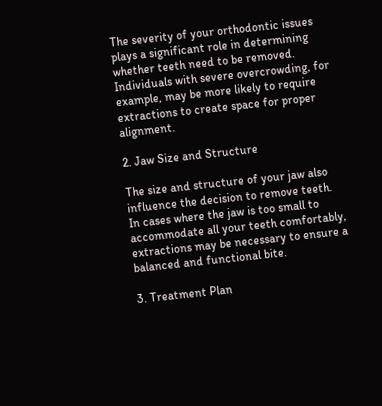The severity of your orthodontic issues plays a significant role in determining whether teeth need to be removed. Individuals with severe overcrowding, for example, may be more likely to require extractions to create space for proper alignment.

2. Jaw Size and Structure

The size and structure of your jaw also influence the decision to remove teeth. In cases where the jaw is too small to accommodate all your teeth comfortably, extractions may be necessary to ensure a balanced and functional bite.

3. Treatment Plan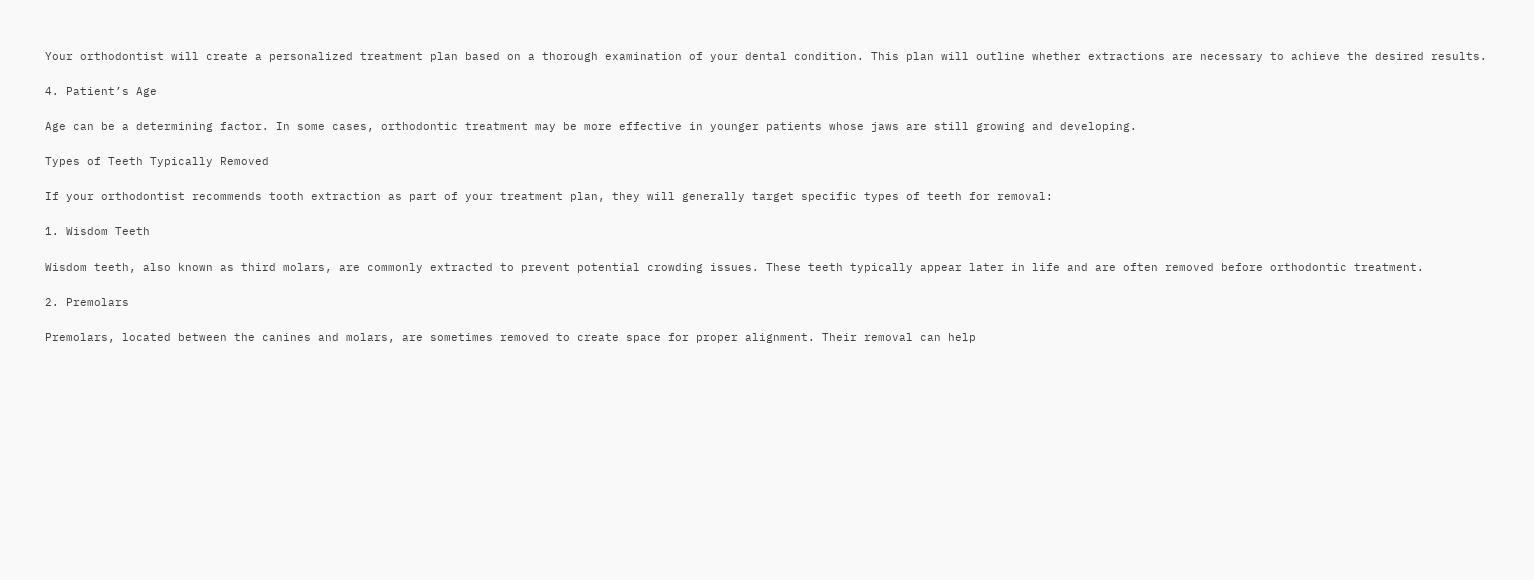Your orthodontist will create a personalized treatment plan based on a thorough examination of your dental condition. This plan will outline whether extractions are necessary to achieve the desired results.

4. Patient’s Age

Age can be a determining factor. In some cases, orthodontic treatment may be more effective in younger patients whose jaws are still growing and developing.

Types of Teeth Typically Removed

If your orthodontist recommends tooth extraction as part of your treatment plan, they will generally target specific types of teeth for removal:

1. Wisdom Teeth

Wisdom teeth, also known as third molars, are commonly extracted to prevent potential crowding issues. These teeth typically appear later in life and are often removed before orthodontic treatment.

2. Premolars

Premolars, located between the canines and molars, are sometimes removed to create space for proper alignment. Their removal can help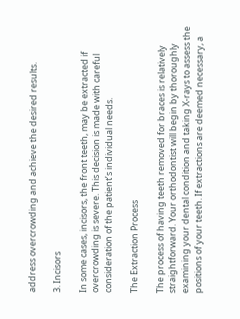address overcrowding and achieve the desired results.

3. Incisors

In some cases, incisors, the front teeth, may be extracted if overcrowding is severe. This decision is made with careful consideration of the patient’s individual needs.

The Extraction Process

The process of having teeth removed for braces is relatively straightforward. Your orthodontist will begin by thoroughly examining your dental condition and taking X-rays to assess the positions of your teeth. If extractions are deemed necessary, a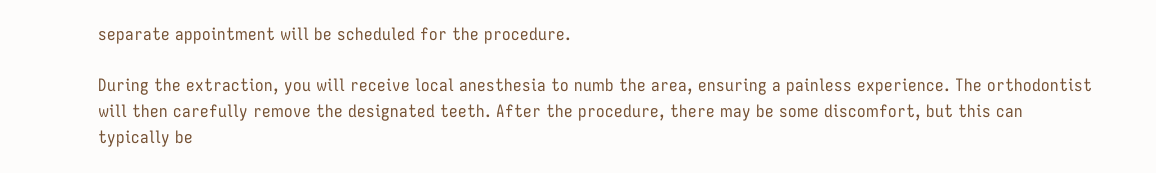separate appointment will be scheduled for the procedure.

During the extraction, you will receive local anesthesia to numb the area, ensuring a painless experience. The orthodontist will then carefully remove the designated teeth. After the procedure, there may be some discomfort, but this can typically be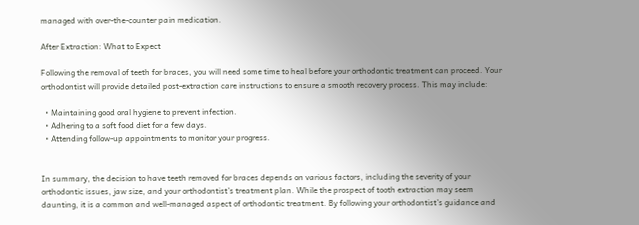managed with over-the-counter pain medication.

After Extraction: What to Expect

Following the removal of teeth for braces, you will need some time to heal before your orthodontic treatment can proceed. Your orthodontist will provide detailed post-extraction care instructions to ensure a smooth recovery process. This may include:

  • Maintaining good oral hygiene to prevent infection.
  • Adhering to a soft food diet for a few days.
  • Attending follow-up appointments to monitor your progress.


In summary, the decision to have teeth removed for braces depends on various factors, including the severity of your orthodontic issues, jaw size, and your orthodontist’s treatment plan. While the prospect of tooth extraction may seem daunting, it is a common and well-managed aspect of orthodontic treatment. By following your orthodontist’s guidance and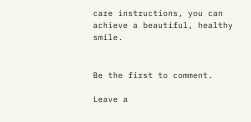care instructions, you can achieve a beautiful, healthy smile.


Be the first to comment.

Leave a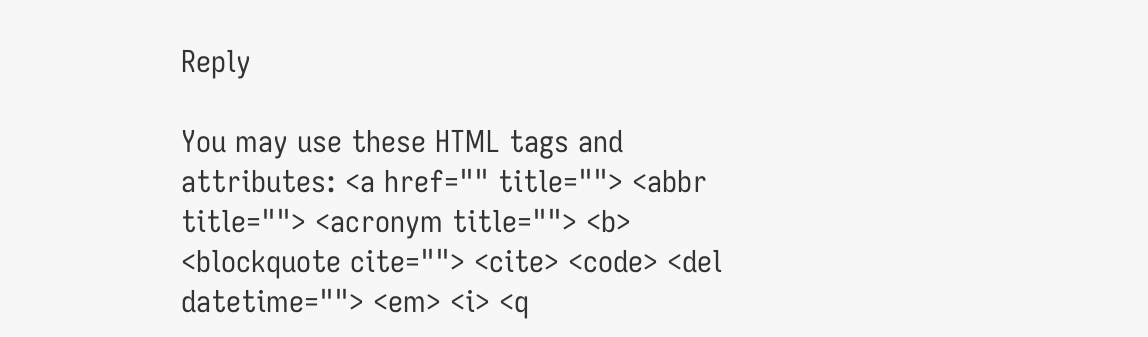Reply

You may use these HTML tags and attributes: <a href="" title=""> <abbr title=""> <acronym title=""> <b> <blockquote cite=""> <cite> <code> <del datetime=""> <em> <i> <q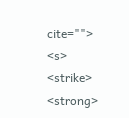cite=""> <s> <strike> <strong>